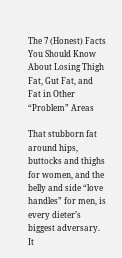The 7 (Honest) Facts You Should Know About Losing Thigh Fat, Gut Fat, and Fat in Other “Problem” Areas

That stubborn fat around hips, buttocks and thighs for women, and the belly and side “love handles” for men, is every dieter’s biggest adversary. It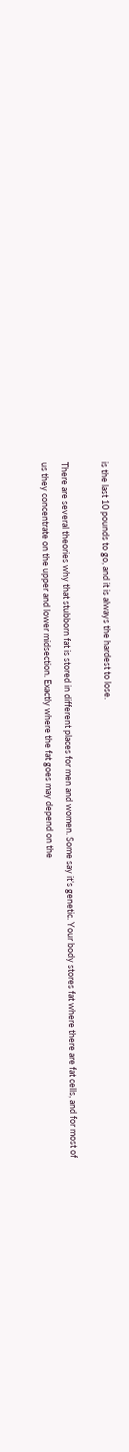is the last 10 pounds to go, and it is always the hardest to lose.

There are several theories why that stubborn fat is stored in different places for men and women. Some say it’s genetic. Your body stores fat where there are fat cells, and for most of us they concentrate on the upper and lower midsection. Exactly where the fat goes may depend on the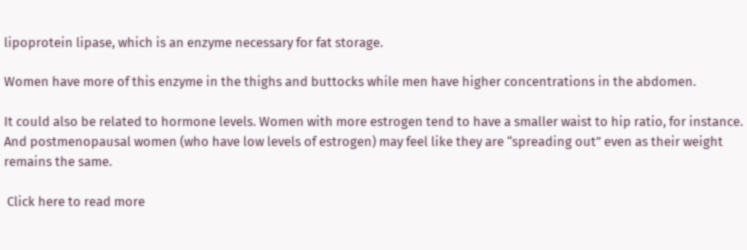lipoprotein lipase, which is an enzyme necessary for fat storage.

Women have more of this enzyme in the thighs and buttocks while men have higher concentrations in the abdomen.

It could also be related to hormone levels. Women with more estrogen tend to have a smaller waist to hip ratio, for instance. And postmenopausal women (who have low levels of estrogen) may feel like they are “spreading out” even as their weight remains the same.

 Click here to read more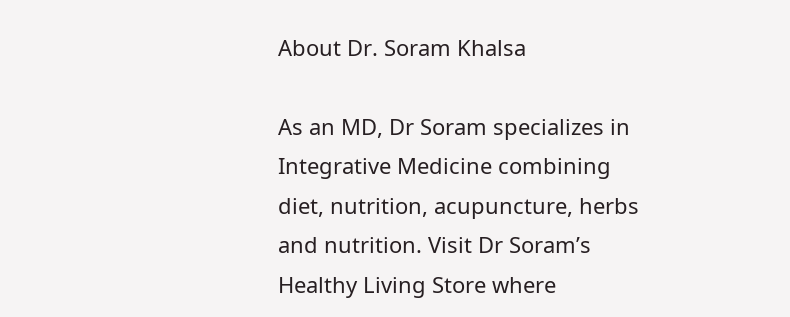About Dr. Soram Khalsa

As an MD, Dr Soram specializes in Integrative Medicine combining diet, nutrition, acupuncture, herbs and nutrition. Visit Dr Soram’s Healthy Living Store where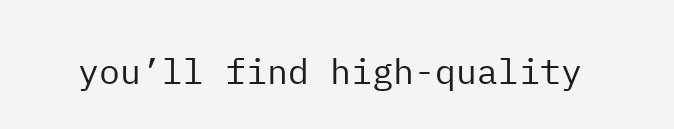you’ll find high-quality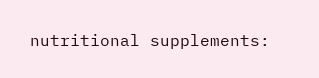nutritional supplements: